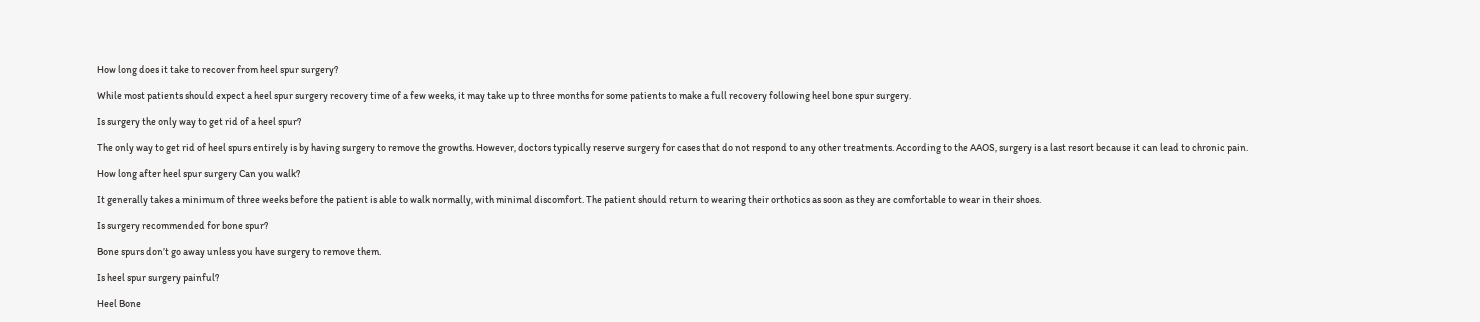How long does it take to recover from heel spur surgery?

While most patients should expect a heel spur surgery recovery time of a few weeks, it may take up to three months for some patients to make a full recovery following heel bone spur surgery.

Is surgery the only way to get rid of a heel spur?

The only way to get rid of heel spurs entirely is by having surgery to remove the growths. However, doctors typically reserve surgery for cases that do not respond to any other treatments. According to the AAOS, surgery is a last resort because it can lead to chronic pain.

How long after heel spur surgery Can you walk?

It generally takes a minimum of three weeks before the patient is able to walk normally, with minimal discomfort. The patient should return to wearing their orthotics as soon as they are comfortable to wear in their shoes.

Is surgery recommended for bone spur?

Bone spurs don’t go away unless you have surgery to remove them.

Is heel spur surgery painful?

Heel Bone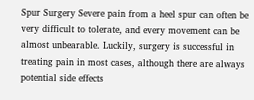Spur Surgery Severe pain from a heel spur can often be very difficult to tolerate, and every movement can be almost unbearable. Luckily, surgery is successful in treating pain in most cases, although there are always potential side effects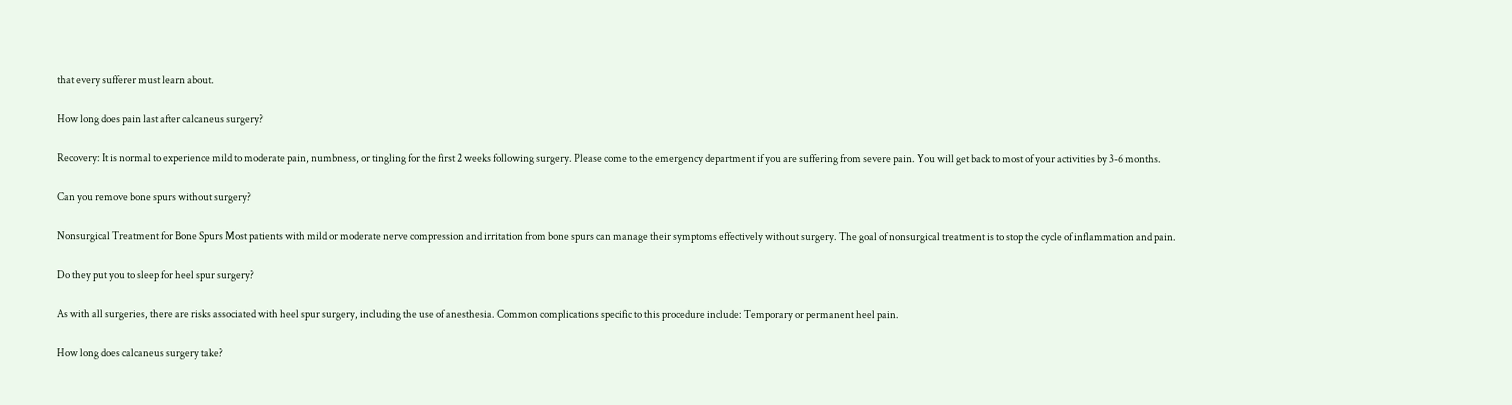that every sufferer must learn about.

How long does pain last after calcaneus surgery?

Recovery: It is normal to experience mild to moderate pain, numbness, or tingling for the first 2 weeks following surgery. Please come to the emergency department if you are suffering from severe pain. You will get back to most of your activities by 3-6 months.

Can you remove bone spurs without surgery?

Nonsurgical Treatment for Bone Spurs Most patients with mild or moderate nerve compression and irritation from bone spurs can manage their symptoms effectively without surgery. The goal of nonsurgical treatment is to stop the cycle of inflammation and pain.

Do they put you to sleep for heel spur surgery?

As with all surgeries, there are risks associated with heel spur surgery, including the use of anesthesia. Common complications specific to this procedure include: Temporary or permanent heel pain.

How long does calcaneus surgery take?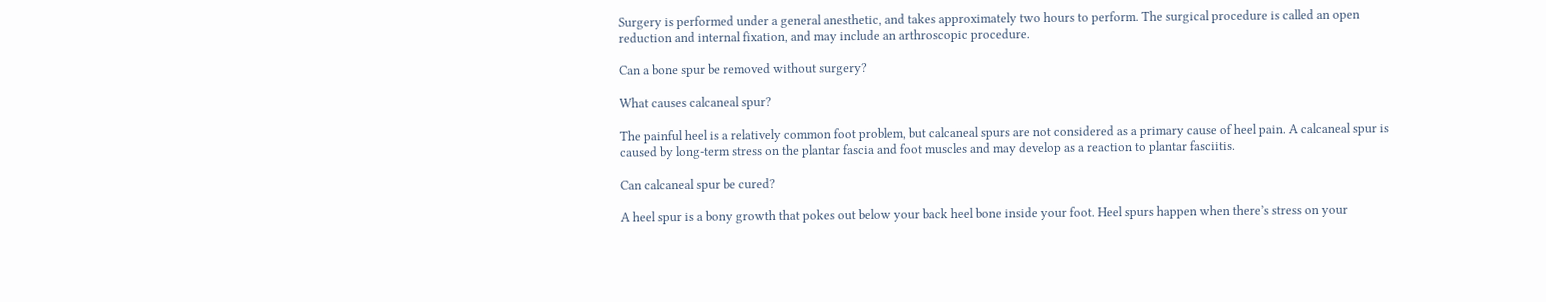Surgery is performed under a general anesthetic, and takes approximately two hours to perform. The surgical procedure is called an open reduction and internal fixation, and may include an arthroscopic procedure.

Can a bone spur be removed without surgery?

What causes calcaneal spur?

The painful heel is a relatively common foot problem, but calcaneal spurs are not considered as a primary cause of heel pain. A calcaneal spur is caused by long-term stress on the plantar fascia and foot muscles and may develop as a reaction to plantar fasciitis.

Can calcaneal spur be cured?

A heel spur is a bony growth that pokes out below your back heel bone inside your foot. Heel spurs happen when there’s stress on your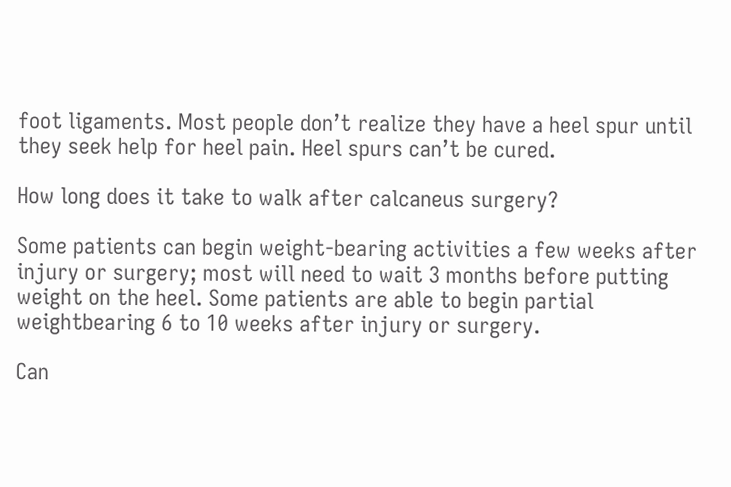foot ligaments. Most people don’t realize they have a heel spur until they seek help for heel pain. Heel spurs can’t be cured.

How long does it take to walk after calcaneus surgery?

Some patients can begin weight-bearing activities a few weeks after injury or surgery; most will need to wait 3 months before putting weight on the heel. Some patients are able to begin partial weightbearing 6 to 10 weeks after injury or surgery.

Can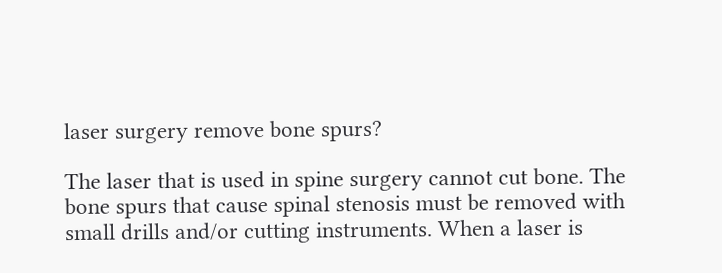laser surgery remove bone spurs?

The laser that is used in spine surgery cannot cut bone. The bone spurs that cause spinal stenosis must be removed with small drills and/or cutting instruments. When a laser is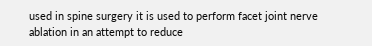used in spine surgery it is used to perform facet joint nerve ablation in an attempt to reduce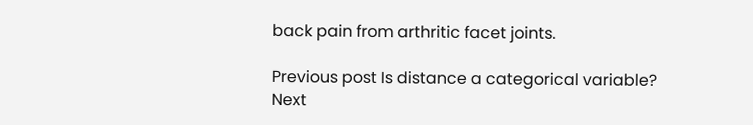back pain from arthritic facet joints.

Previous post Is distance a categorical variable?
Next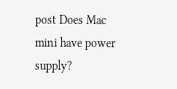post Does Mac mini have power supply?